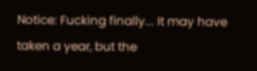Notice: Fucking finally... It may have taken a year, but the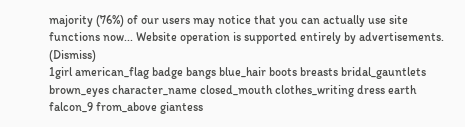majority (76%) of our users may notice that you can actually use site functions now... Website operation is supported entirely by advertisements. (Dismiss)
1girl american_flag badge bangs blue_hair boots breasts bridal_gauntlets brown_eyes character_name closed_mouth clothes_writing dress earth falcon_9 from_above giantess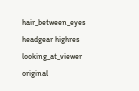hair_between_eyes headgear highres looking_at_viewer original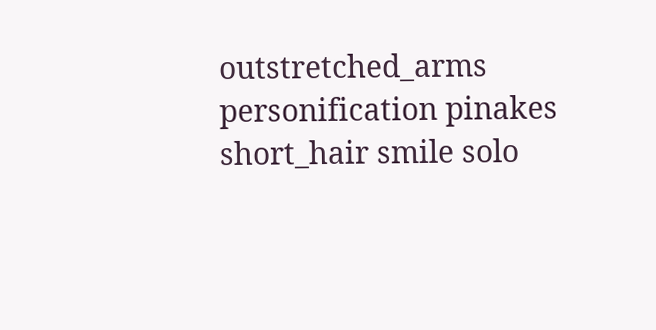outstretched_arms personification pinakes short_hair smile solo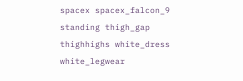spacex spacex_falcon_9 standing thigh_gap thighhighs white_dress white_legwear